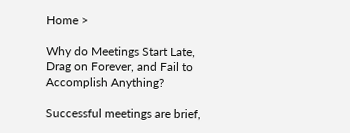Home >

Why do Meetings Start Late, Drag on Forever, and Fail to Accomplish Anything?

Successful meetings are brief,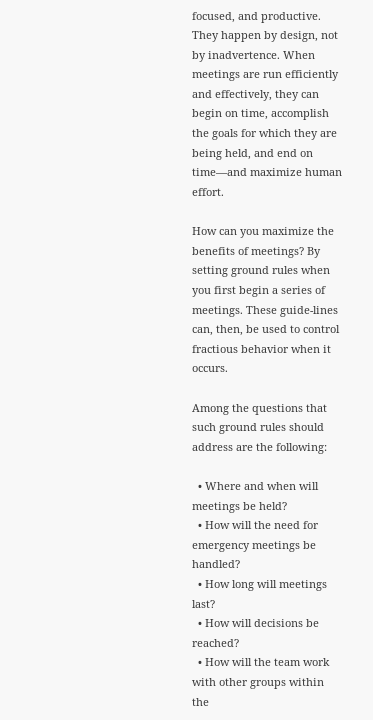focused, and productive. They happen by design, not by inadvertence. When meetings are run efficiently and effectively, they can begin on time, accomplish the goals for which they are being held, and end on time—and maximize human effort.

How can you maximize the benefits of meetings? By setting ground rules when you first begin a series of meetings. These guide-lines can, then, be used to control fractious behavior when it occurs.

Among the questions that such ground rules should address are the following:

  • Where and when will meetings be held?
  • How will the need for emergency meetings be handled?
  • How long will meetings last?
  • How will decisions be reached?
  • How will the team work with other groups within the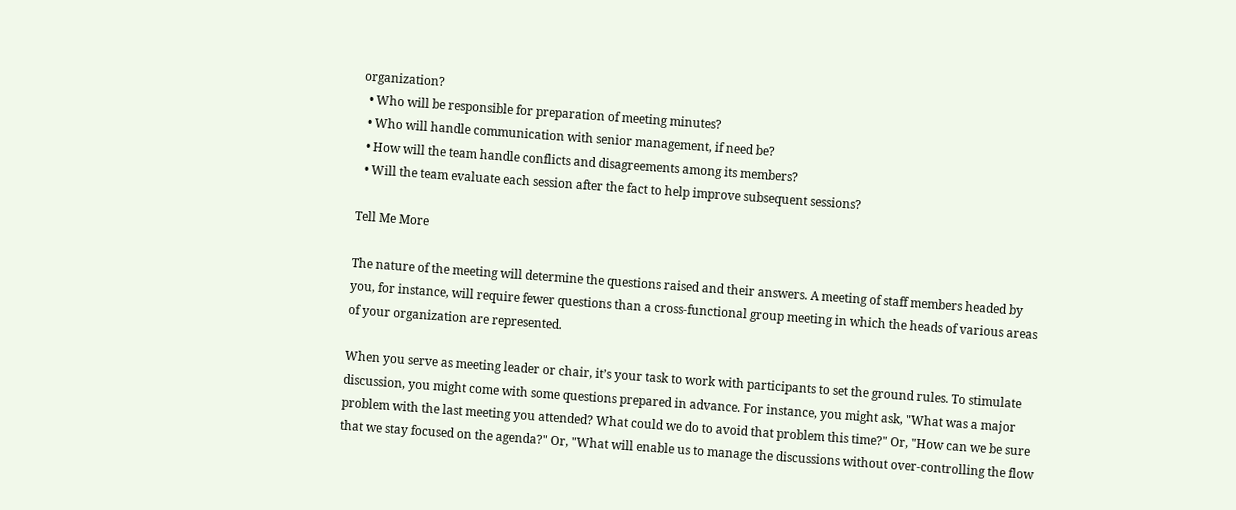organization?
  • Who will be responsible for preparation of meeting minutes?
  • Who will handle communication with senior management, if need be?
  • How will the team handle conflicts and disagreements among its members?
  • Will the team evaluate each session after the fact to help improve subsequent sessions?

Tell Me More

The nature of the meeting will determine the questions raised and their answers. A meeting of staff members headed by you, for instance, will require fewer questions than a cross-functional group meeting in which the heads of various areas of your organization are represented.

When you serve as meeting leader or chair, it’s your task to work with participants to set the ground rules. To stimulate discussion, you might come with some questions prepared in advance. For instance, you might ask, "What was a major problem with the last meeting you attended? What could we do to avoid that problem this time?" Or, "How can we be sure that we stay focused on the agenda?" Or, "What will enable us to manage the discussions without over-controlling the flow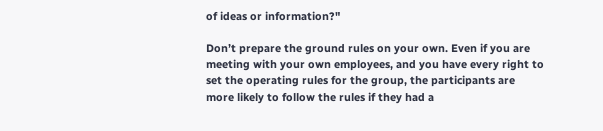of ideas or information?"

Don’t prepare the ground rules on your own. Even if you are meeting with your own employees, and you have every right to set the operating rules for the group, the participants are more likely to follow the rules if they had a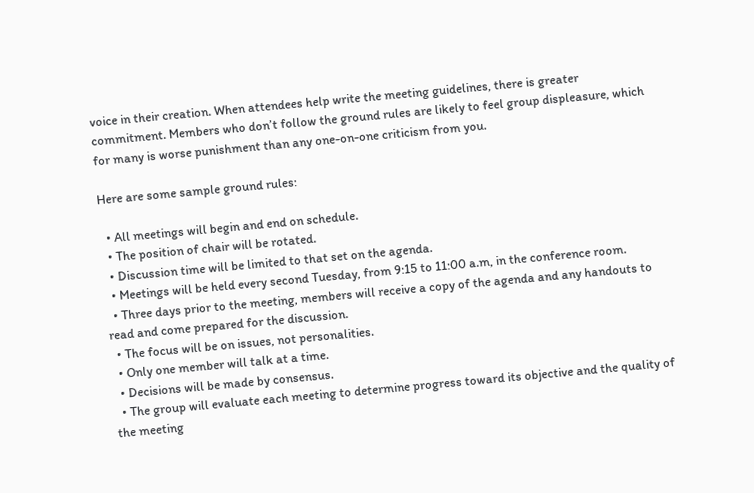voice in their creation. When attendees help write the meeting guidelines, there is greater commitment. Members who don’t follow the ground rules are likely to feel group displeasure, which for many is worse punishment than any one-on-one criticism from you.

Here are some sample ground rules:

  • All meetings will begin and end on schedule.
  • The position of chair will be rotated.
  • Discussion time will be limited to that set on the agenda.
  • Meetings will be held every second Tuesday, from 9:15 to 11:00 a.m, in the conference room.
  • Three days prior to the meeting, members will receive a copy of the agenda and any handouts to read and come prepared for the discussion.
  • The focus will be on issues, not personalities.
  • Only one member will talk at a time.
  • Decisions will be made by consensus.
  • The group will evaluate each meeting to determine progress toward its objective and the quality of the meeting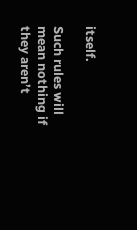itself.

Such rules will mean nothing if they aren’t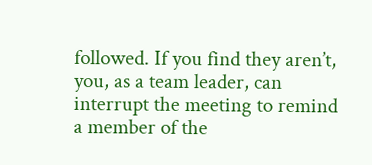followed. If you find they aren’t, you, as a team leader, can interrupt the meeting to remind a member of the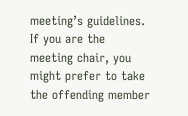meeting’s guidelines. If you are the meeting chair, you might prefer to take the offending member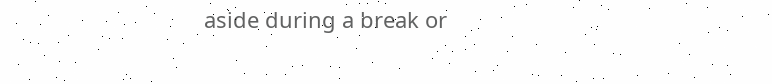aside during a break or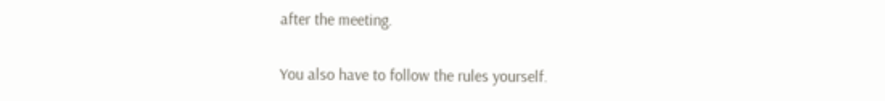after the meeting.

You also have to follow the rules yourself.